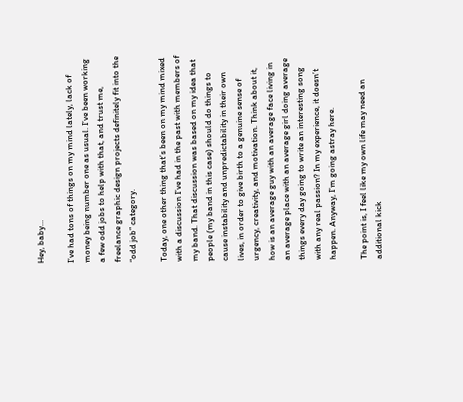Hey, baby…

I’ve had tons of things on my mind lately, lack of money being number one as usual. I’ve been working a few odd jobs to help with that, and trust me, freelance graphic design projects definitely fit into the “odd job” category.

Today, one other thing that’s been on my mind mixed with a discussion I’ve had in the past with members of my band. That discussion was based on my idea that people (my band in this case) should do things to cause instability and unpredictability in their own lives, in order to give birth to a genuine sense of urgency, creativity, and motivation. Think about it, how is an average guy with an average face living in an average place with an average girl doing average things every day going to write an interesting song with any real passion? In my experience, it doesn’t happen. Anyway, I’m going astray here.

The point is, I feel like my own life may need an additional kick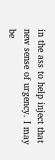in the ass to help inject that new sense of urgency. I may be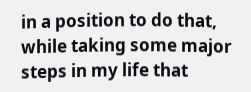in a position to do that, while taking some major steps in my life that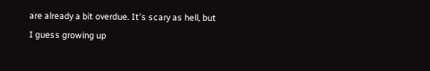are already a bit overdue. It’s scary as hell, but I guess growing up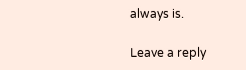always is.

Leave a reply